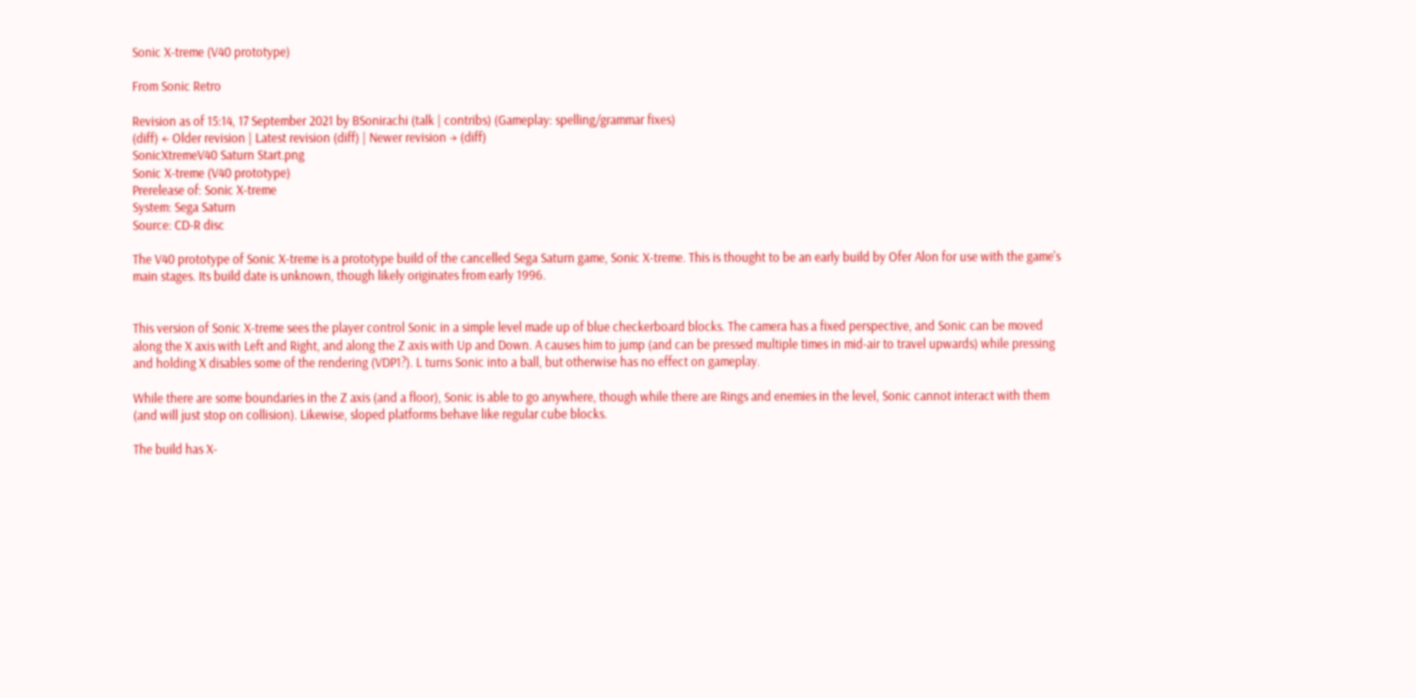Sonic X-treme (V40 prototype)

From Sonic Retro

Revision as of 15:14, 17 September 2021 by BSonirachi (talk | contribs) (Gameplay: spelling/grammar fixes)
(diff) ← Older revision | Latest revision (diff) | Newer revision → (diff)
SonicXtremeV40 Saturn Start.png
Sonic X-treme (V40 prototype)
Prerelease of: Sonic X-treme
System: Sega Saturn
Source: CD-R disc

The V40 prototype of Sonic X-treme is a prototype build of the cancelled Sega Saturn game, Sonic X-treme. This is thought to be an early build by Ofer Alon for use with the game's main stages. Its build date is unknown, though likely originates from early 1996.


This version of Sonic X-treme sees the player control Sonic in a simple level made up of blue checkerboard blocks. The camera has a fixed perspective, and Sonic can be moved along the X axis with Left and Right, and along the Z axis with Up and Down. A causes him to jump (and can be pressed multiple times in mid-air to travel upwards) while pressing and holding X disables some of the rendering (VDP1?). L turns Sonic into a ball, but otherwise has no effect on gameplay.

While there are some boundaries in the Z axis (and a floor), Sonic is able to go anywhere, though while there are Rings and enemies in the level, Sonic cannot interact with them (and will just stop on collision). Likewise, sloped platforms behave like regular cube blocks.

The build has X-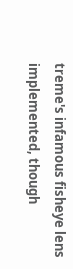treme's infamous fisheye lens implemented, though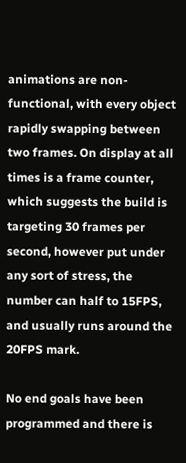animations are non-functional, with every object rapidly swapping between two frames. On display at all times is a frame counter, which suggests the build is targeting 30 frames per second, however put under any sort of stress, the number can half to 15FPS, and usually runs around the 20FPS mark.

No end goals have been programmed and there is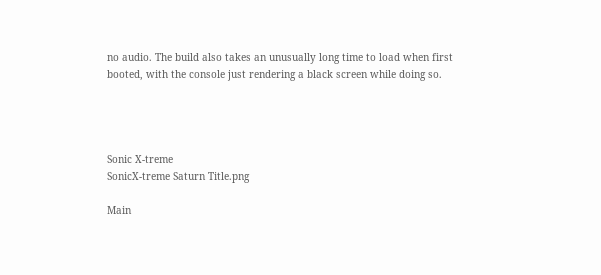no audio. The build also takes an unusually long time to load when first booted, with the console just rendering a black screen while doing so.




Sonic X-treme
SonicX-treme Saturn Title.png

Main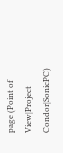page (Point of View|Project Condor|SonicPC)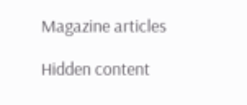Magazine articles

Hidden content